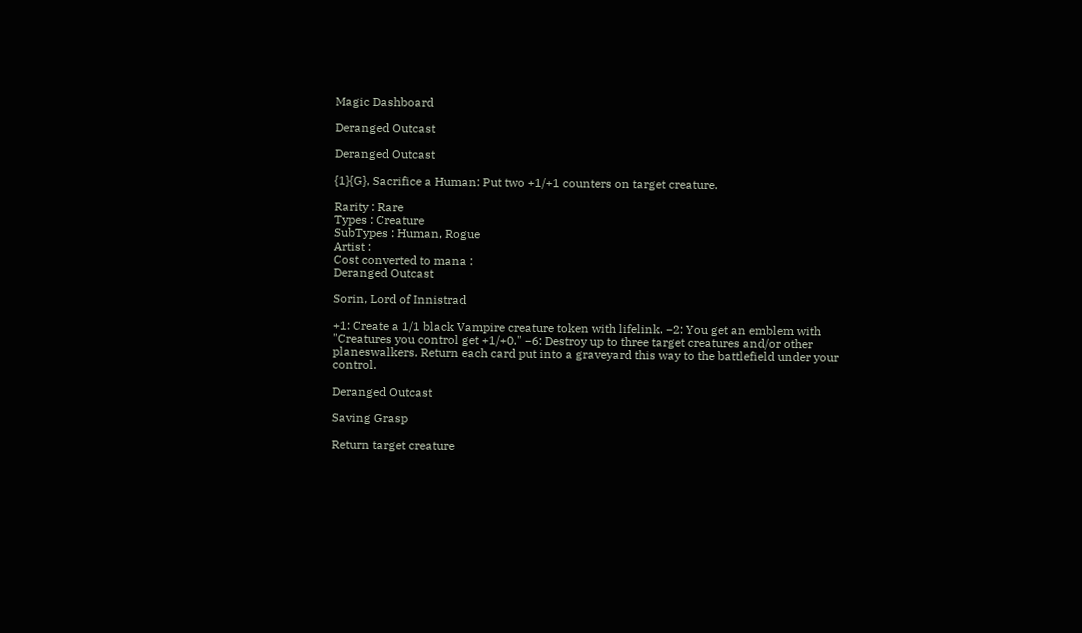Magic Dashboard

Deranged Outcast

Deranged Outcast

{1}{G}, Sacrifice a Human: Put two +1/+1 counters on target creature.

Rarity : Rare
Types : Creature
SubTypes : Human, Rogue
Artist :
Cost converted to mana :
Deranged Outcast

Sorin, Lord of Innistrad

+1: Create a 1/1 black Vampire creature token with lifelink. −2: You get an emblem with "Creatures you control get +1/+0." −6: Destroy up to three target creatures and/or other planeswalkers. Return each card put into a graveyard this way to the battlefield under your control.

Deranged Outcast

Saving Grasp

Return target creature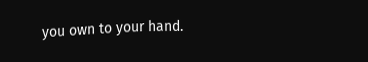you own to your hand.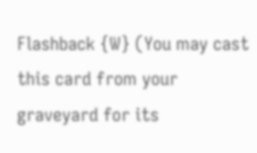Flashback {W} (You may cast this card from your graveyard for its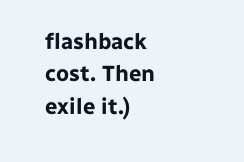flashback cost. Then exile it.)